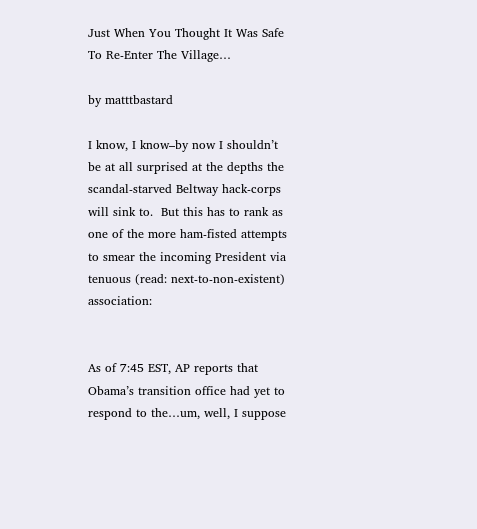Just When You Thought It Was Safe To Re-Enter The Village…

by matttbastard

I know, I know–by now I shouldn’t be at all surprised at the depths the scandal-starved Beltway hack-corps will sink to.  But this has to rank as one of the more ham-fisted attempts to smear the incoming President via tenuous (read: next-to-non-existent) association:


As of 7:45 EST, AP reports that Obama’s transition office had yet to respond to the…um, well, I suppose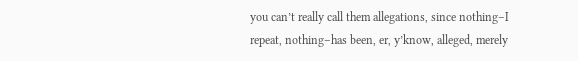you can’t really call them allegations, since nothing–I repeat, nothing–has been, er, y’know, alleged, merely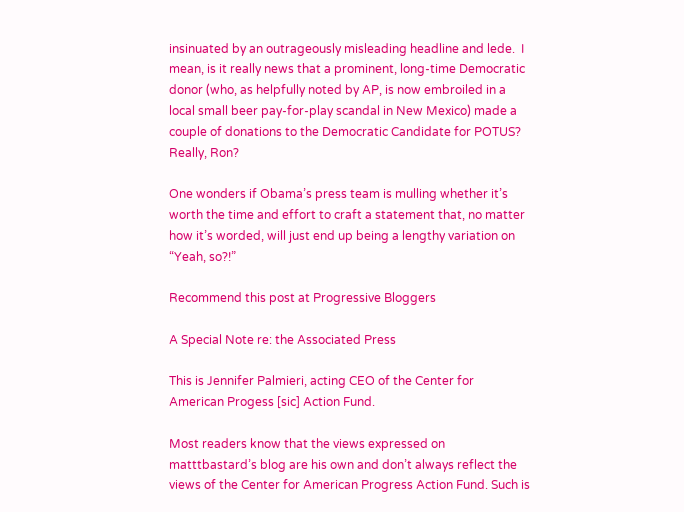insinuated by an outrageously misleading headline and lede.  I mean, is it really news that a prominent, long-time Democratic donor (who, as helpfully noted by AP, is now embroiled in a local small beer pay-for-play scandal in New Mexico) made a couple of donations to the Democratic Candidate for POTUS? Really, Ron?

One wonders if Obama’s press team is mulling whether it’s worth the time and effort to craft a statement that, no matter how it’s worded, will just end up being a lengthy variation on “Yeah, so?!”

Recommend this post at Progressive Bloggers

A Special Note re: the Associated Press

This is Jennifer Palmieri, acting CEO of the Center for American Progess [sic] Action Fund.

Most readers know that the views expressed on matttbastard’s blog are his own and don’t always reflect the views of the Center for American Progress Action Fund. Such is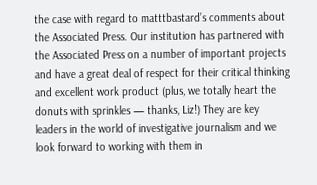the case with regard to matttbastard’s comments about the Associated Press. Our institution has partnered with the Associated Press on a number of important projects and have a great deal of respect for their critical thinking and excellent work product (plus, we totally heart the donuts with sprinkles — thanks, Liz!) They are key leaders in the world of investigative journalism and we look forward to working with them in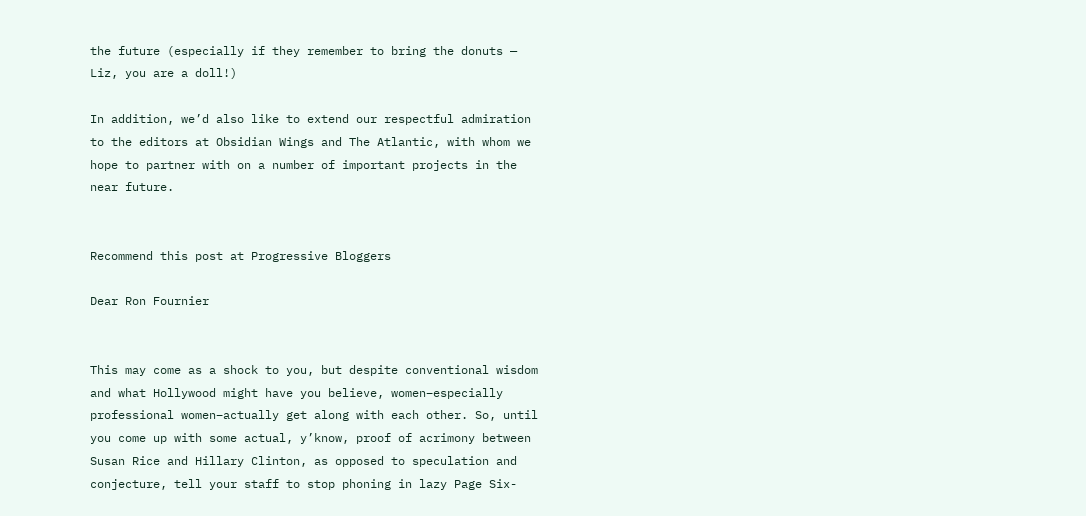the future (especially if they remember to bring the donuts — Liz, you are a doll!)

In addition, we’d also like to extend our respectful admiration to the editors at Obsidian Wings and The Atlantic, with whom we hope to partner with on a number of important projects in the near future.


Recommend this post at Progressive Bloggers

Dear Ron Fournier


This may come as a shock to you, but despite conventional wisdom and what Hollywood might have you believe, women–especially professional women–actually get along with each other. So, until you come up with some actual, y’know, proof of acrimony between Susan Rice and Hillary Clinton, as opposed to speculation and conjecture, tell your staff to stop phoning in lazy Page Six-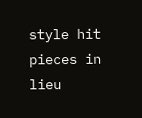style hit pieces in lieu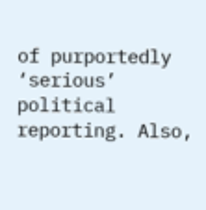of purportedly ‘serious’ political reporting. Also,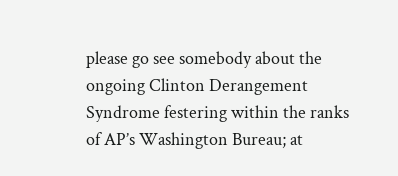please go see somebody about the ongoing Clinton Derangement Syndrome festering within the ranks of AP’s Washington Bureau; at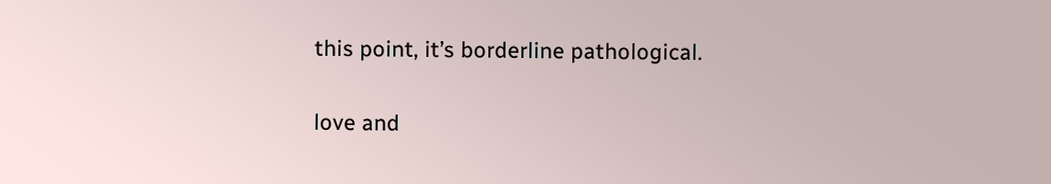this point, it’s borderline pathological.

love and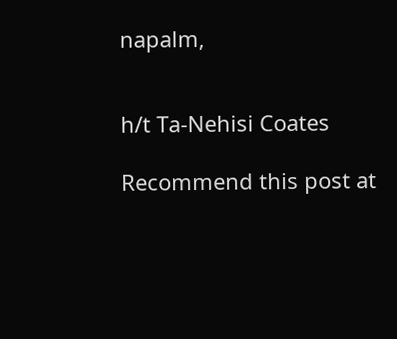napalm,


h/t Ta-Nehisi Coates

Recommend this post at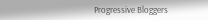Progressive Bloggers